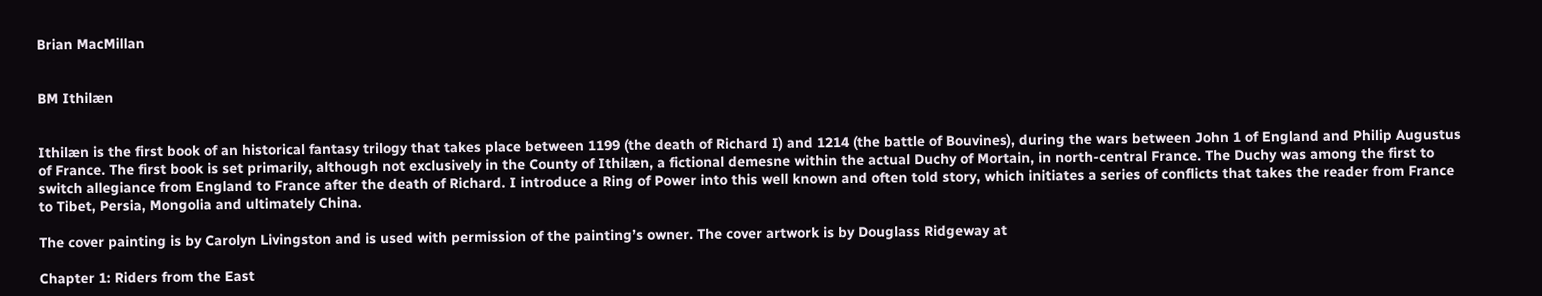Brian MacMillan


BM Ithilæn


Ithilæn is the first book of an historical fantasy trilogy that takes place between 1199 (the death of Richard I) and 1214 (the battle of Bouvines), during the wars between John 1 of England and Philip Augustus of France. The first book is set primarily, although not exclusively in the County of Ithilæn, a fictional demesne within the actual Duchy of Mortain, in north-central France. The Duchy was among the first to switch allegiance from England to France after the death of Richard. I introduce a Ring of Power into this well known and often told story, which initiates a series of conflicts that takes the reader from France to Tibet, Persia, Mongolia and ultimately China.

The cover painting is by Carolyn Livingston and is used with permission of the painting’s owner. The cover artwork is by Douglass Ridgeway at

Chapter 1: Riders from the East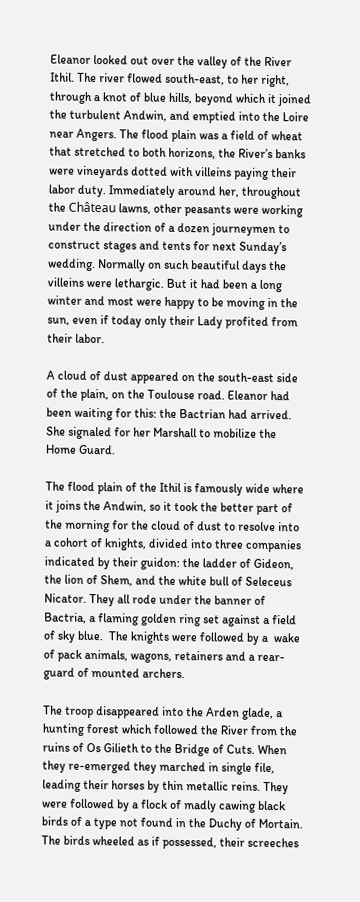Eleanor looked out over the valley of the River Ithil. The river flowed south-east, to her right, through a knot of blue hills, beyond which it joined the turbulent Andwin, and emptied into the Loire near Angers. The flood plain was a field of wheat that stretched to both horizons, the River’s banks were vineyards dotted with villeins paying their labor duty. Immediately around her, throughout the Château lawns, other peasants were working under the direction of a dozen journeymen to construct stages and tents for next Sunday’s wedding. Normally on such beautiful days the villeins were lethargic. But it had been a long winter and most were happy to be moving in the sun, even if today only their Lady profited from their labor.

A cloud of dust appeared on the south-east side of the plain, on the Toulouse road. Eleanor had been waiting for this: the Bactrian had arrived. She signaled for her Marshall to mobilize the Home Guard.

The flood plain of the Ithil is famously wide where it joins the Andwin, so it took the better part of the morning for the cloud of dust to resolve into a cohort of knights, divided into three companies indicated by their guidon: the ladder of Gideon, the lion of Shem, and the white bull of Seleceus Nicator. They all rode under the banner of Bactria, a flaming golden ring set against a field of sky blue.  The knights were followed by a  wake of pack animals, wagons, retainers and a rear-guard of mounted archers.

The troop disappeared into the Arden glade, a hunting forest which followed the River from the ruins of Os Gilieth to the Bridge of Cuts. When they re-emerged they marched in single file, leading their horses by thin metallic reins. They were followed by a flock of madly cawing black birds of a type not found in the Duchy of Mortain. The birds wheeled as if possessed, their screeches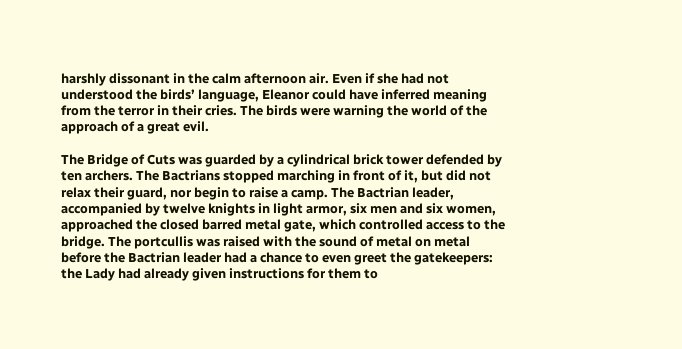harshly dissonant in the calm afternoon air. Even if she had not understood the birds’ language, Eleanor could have inferred meaning from the terror in their cries. The birds were warning the world of the approach of a great evil.

The Bridge of Cuts was guarded by a cylindrical brick tower defended by ten archers. The Bactrians stopped marching in front of it, but did not relax their guard, nor begin to raise a camp. The Bactrian leader, accompanied by twelve knights in light armor, six men and six women, approached the closed barred metal gate, which controlled access to the bridge. The portcullis was raised with the sound of metal on metal before the Bactrian leader had a chance to even greet the gatekeepers: the Lady had already given instructions for them to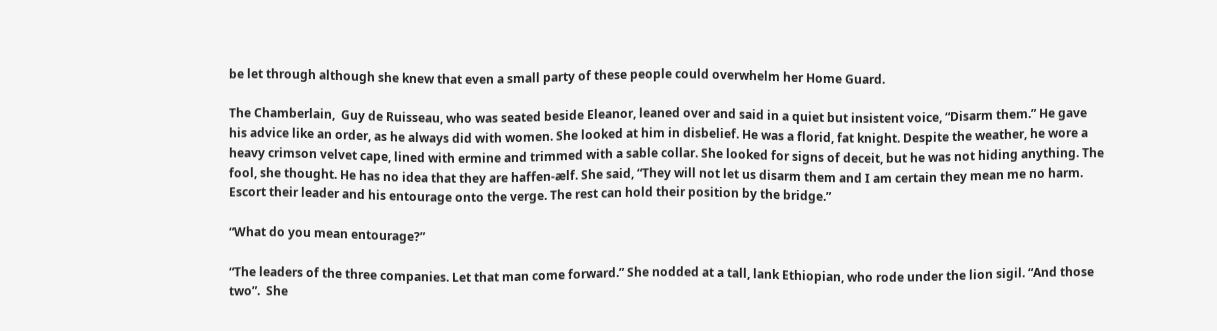be let through although she knew that even a small party of these people could overwhelm her Home Guard.

The Chamberlain,  Guy de Ruisseau, who was seated beside Eleanor, leaned over and said in a quiet but insistent voice, “Disarm them.” He gave his advice like an order, as he always did with women. She looked at him in disbelief. He was a florid, fat knight. Despite the weather, he wore a heavy crimson velvet cape, lined with ermine and trimmed with a sable collar. She looked for signs of deceit, but he was not hiding anything. The fool, she thought. He has no idea that they are haffen-ælf. She said, “They will not let us disarm them and I am certain they mean me no harm. Escort their leader and his entourage onto the verge. The rest can hold their position by the bridge.”

“What do you mean entourage?”

“The leaders of the three companies. Let that man come forward.” She nodded at a tall, lank Ethiopian, who rode under the lion sigil. “And those two”.  She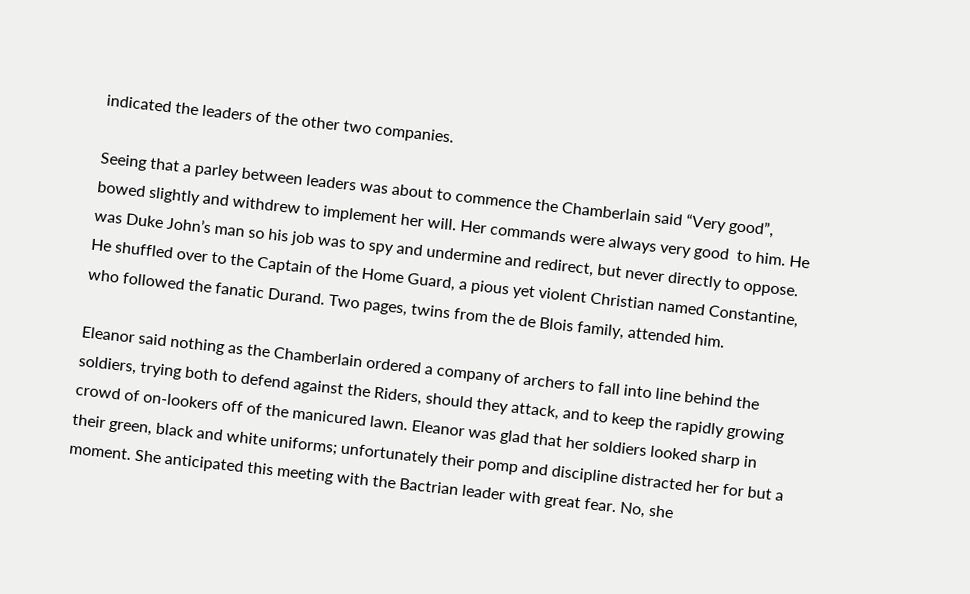indicated the leaders of the other two companies.

Seeing that a parley between leaders was about to commence the Chamberlain said “Very good”, bowed slightly and withdrew to implement her will. Her commands were always very good  to him. He was Duke John’s man so his job was to spy and undermine and redirect, but never directly to oppose. He shuffled over to the Captain of the Home Guard, a pious yet violent Christian named Constantine, who followed the fanatic Durand. Two pages, twins from the de Blois family, attended him.

Eleanor said nothing as the Chamberlain ordered a company of archers to fall into line behind the soldiers, trying both to defend against the Riders, should they attack, and to keep the rapidly growing crowd of on-lookers off of the manicured lawn. Eleanor was glad that her soldiers looked sharp in their green, black and white uniforms; unfortunately their pomp and discipline distracted her for but a moment. She anticipated this meeting with the Bactrian leader with great fear. No, she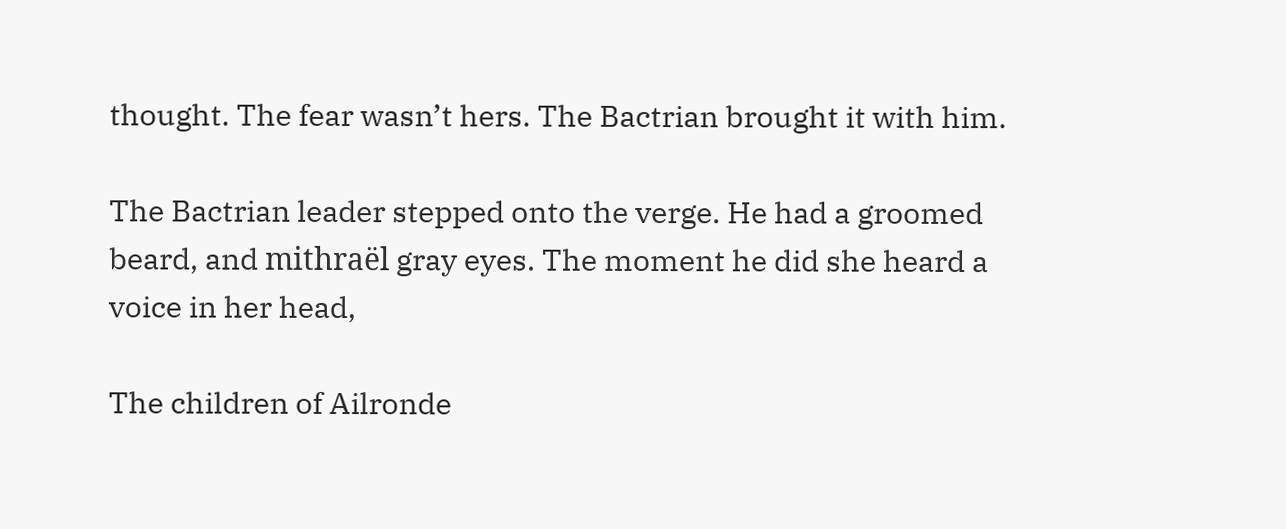thought. The fear wasn’t hers. The Bactrian brought it with him.

The Bactrian leader stepped onto the verge. He had a groomed beard, and mithraël gray eyes. The moment he did she heard a voice in her head,

The children of Ailronde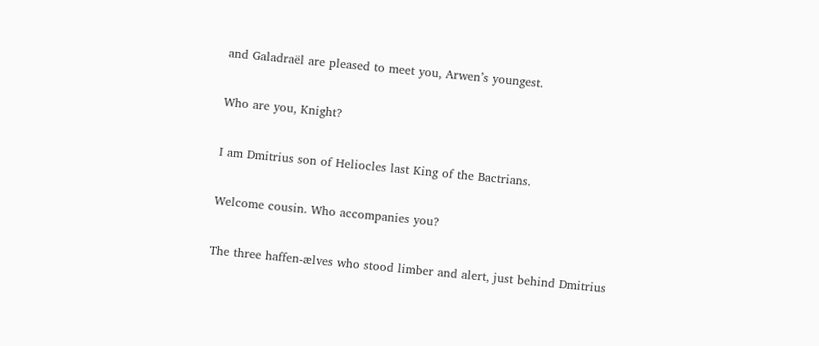and Galadraël are pleased to meet you, Arwen’s youngest.

Who are you, Knight?

I am Dmitrius son of Heliocles last King of the Bactrians.

Welcome cousin. Who accompanies you?

The three haffen-ælves who stood limber and alert, just behind Dmitrius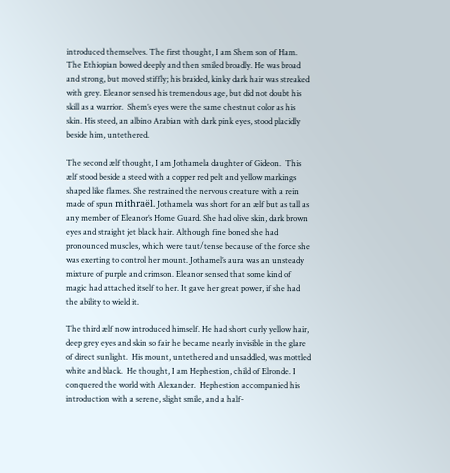introduced themselves. The first thought, I am Shem son of Ham. The Ethiopian bowed deeply and then smiled broadly. He was broad and strong, but moved stiffly; his braided, kinky dark hair was streaked with grey. Eleanor sensed his tremendous age, but did not doubt his skill as a warrior.  Shem’s eyes were the same chestnut color as his skin. His steed, an albino Arabian with dark pink eyes, stood placidly beside him, untethered.

The second ælf thought, I am Jothamela daughter of Gideon.  This ælf stood beside a steed with a copper red pelt and yellow markings shaped like flames. She restrained the nervous creature with a rein made of spun mithraël. Jothamela was short for an ælf but as tall as any member of Eleanor’s Home Guard. She had olive skin, dark brown eyes and straight jet black hair. Although fine boned she had pronounced muscles, which were taut/tense because of the force she was exerting to control her mount. Jothamel’s aura was an unsteady mixture of purple and crimson. Eleanor sensed that some kind of magic had attached itself to her. It gave her great power, if she had the ability to wield it.

The third ælf now introduced himself. He had short curly yellow hair, deep grey eyes and skin so fair he became nearly invisible in the glare of direct sunlight.  His mount, untethered and unsaddled, was mottled white and black.  He thought, I am Hephestion, child of Elronde. I conquered the world with Alexander.  Hephestion accompanied his introduction with a serene, slight smile, and a half-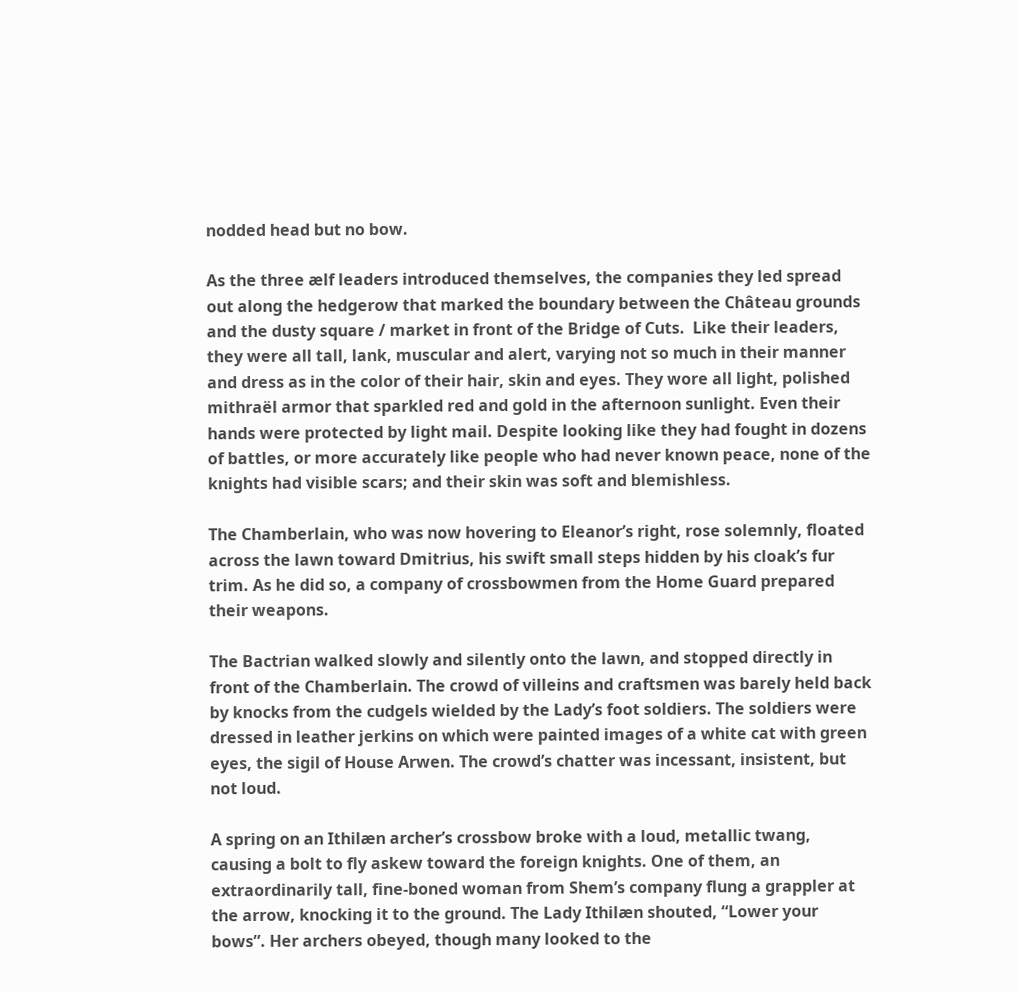nodded head but no bow.

As the three ælf leaders introduced themselves, the companies they led spread out along the hedgerow that marked the boundary between the Château grounds and the dusty square / market in front of the Bridge of Cuts.  Like their leaders, they were all tall, lank, muscular and alert, varying not so much in their manner and dress as in the color of their hair, skin and eyes. They wore all light, polished mithraël armor that sparkled red and gold in the afternoon sunlight. Even their hands were protected by light mail. Despite looking like they had fought in dozens of battles, or more accurately like people who had never known peace, none of the knights had visible scars; and their skin was soft and blemishless.

The Chamberlain, who was now hovering to Eleanor’s right, rose solemnly, floated across the lawn toward Dmitrius, his swift small steps hidden by his cloak’s fur trim. As he did so, a company of crossbowmen from the Home Guard prepared their weapons.

The Bactrian walked slowly and silently onto the lawn, and stopped directly in front of the Chamberlain. The crowd of villeins and craftsmen was barely held back by knocks from the cudgels wielded by the Lady’s foot soldiers. The soldiers were dressed in leather jerkins on which were painted images of a white cat with green eyes, the sigil of House Arwen. The crowd’s chatter was incessant, insistent, but not loud.

A spring on an Ithilæn archer’s crossbow broke with a loud, metallic twang, causing a bolt to fly askew toward the foreign knights. One of them, an extraordinarily tall, fine-boned woman from Shem’s company flung a grappler at the arrow, knocking it to the ground. The Lady Ithilæn shouted, “Lower your bows”. Her archers obeyed, though many looked to the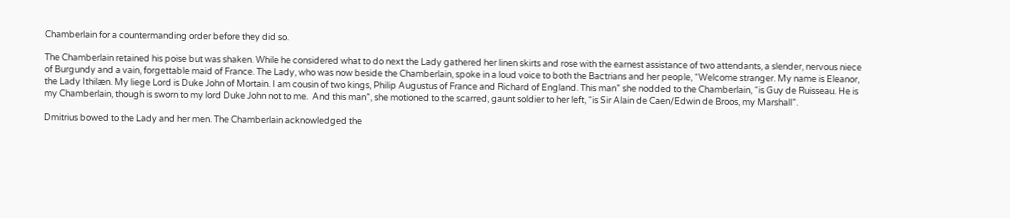Chamberlain for a countermanding order before they did so.

The Chamberlain retained his poise but was shaken. While he considered what to do next the Lady gathered her linen skirts and rose with the earnest assistance of two attendants, a slender, nervous niece of Burgundy and a vain, forgettable maid of France. The Lady, who was now beside the Chamberlain, spoke in a loud voice to both the Bactrians and her people, “Welcome stranger. My name is Eleanor, the Lady Ithilæn. My liege Lord is Duke John of Mortain. I am cousin of two kings, Philip Augustus of France and Richard of England. This man” she nodded to the Chamberlain, “is Guy de Ruisseau. He is my Chamberlain, though is sworn to my lord Duke John not to me.  And this man”, she motioned to the scarred, gaunt soldier to her left, “is Sir Alain de Caen/Edwin de Broos, my Marshall”.

Dmitrius bowed to the Lady and her men. The Chamberlain acknowledged the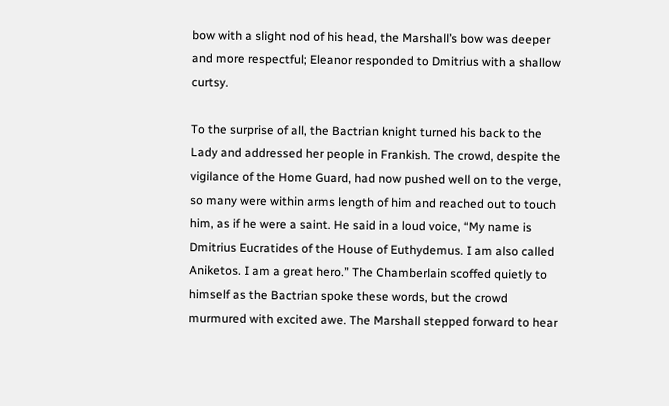bow with a slight nod of his head, the Marshall’s bow was deeper and more respectful; Eleanor responded to Dmitrius with a shallow curtsy.

To the surprise of all, the Bactrian knight turned his back to the Lady and addressed her people in Frankish. The crowd, despite the vigilance of the Home Guard, had now pushed well on to the verge, so many were within arms length of him and reached out to touch him, as if he were a saint. He said in a loud voice, “My name is Dmitrius Eucratides of the House of Euthydemus. I am also called Aniketos. I am a great hero.” The Chamberlain scoffed quietly to himself as the Bactrian spoke these words, but the crowd murmured with excited awe. The Marshall stepped forward to hear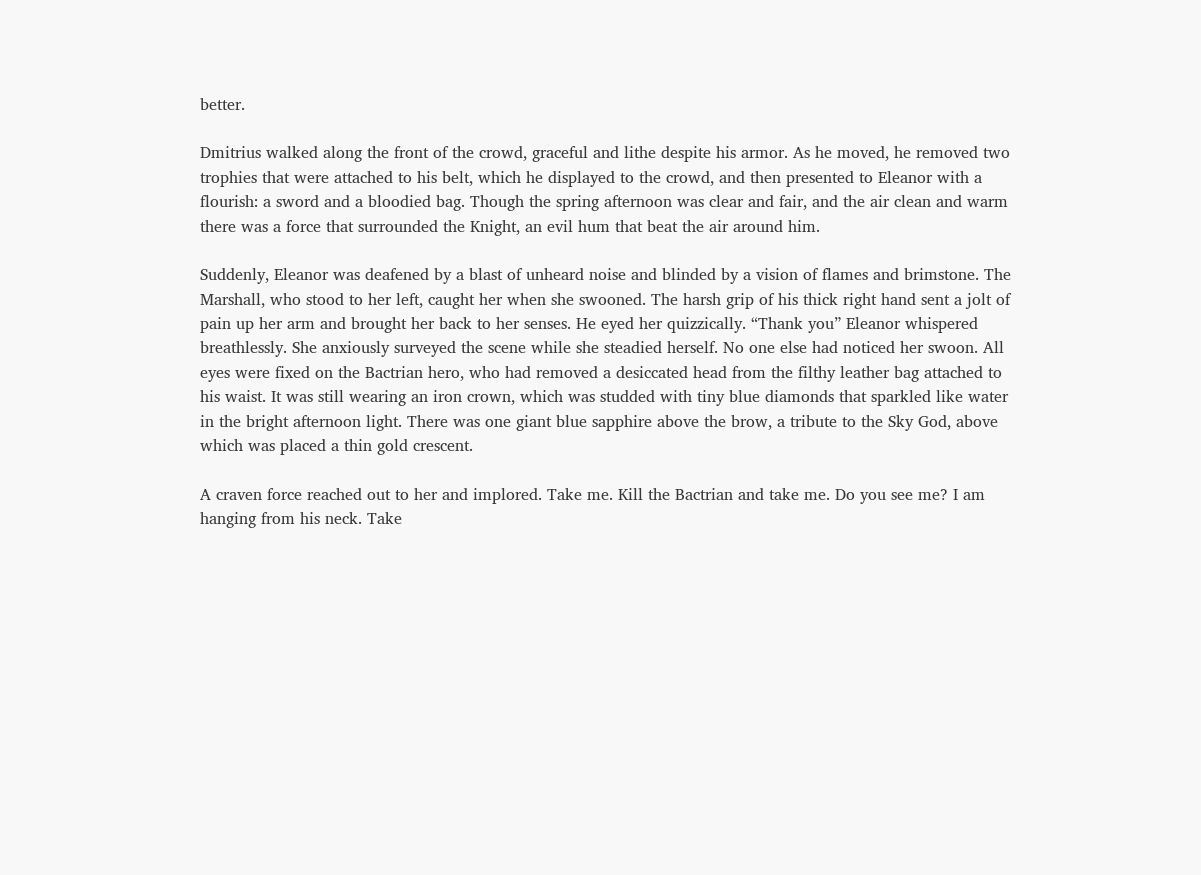better.

Dmitrius walked along the front of the crowd, graceful and lithe despite his armor. As he moved, he removed two trophies that were attached to his belt, which he displayed to the crowd, and then presented to Eleanor with a flourish: a sword and a bloodied bag. Though the spring afternoon was clear and fair, and the air clean and warm there was a force that surrounded the Knight, an evil hum that beat the air around him.

Suddenly, Eleanor was deafened by a blast of unheard noise and blinded by a vision of flames and brimstone. The Marshall, who stood to her left, caught her when she swooned. The harsh grip of his thick right hand sent a jolt of pain up her arm and brought her back to her senses. He eyed her quizzically. “Thank you” Eleanor whispered breathlessly. She anxiously surveyed the scene while she steadied herself. No one else had noticed her swoon. All eyes were fixed on the Bactrian hero, who had removed a desiccated head from the filthy leather bag attached to his waist. It was still wearing an iron crown, which was studded with tiny blue diamonds that sparkled like water in the bright afternoon light. There was one giant blue sapphire above the brow, a tribute to the Sky God, above which was placed a thin gold crescent.

A craven force reached out to her and implored. Take me. Kill the Bactrian and take me. Do you see me? I am hanging from his neck. Take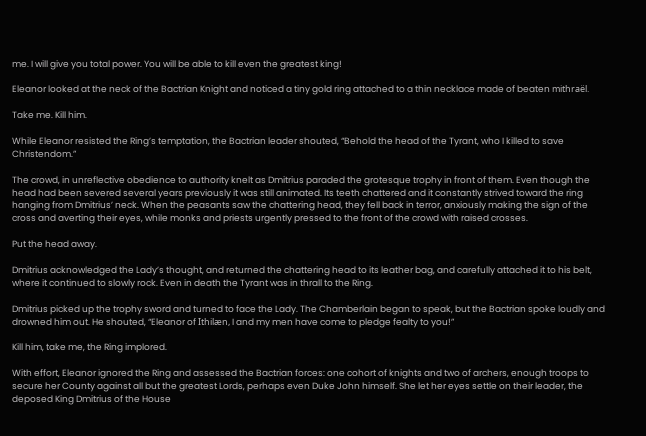me. I will give you total power. You will be able to kill even the greatest king!

Eleanor looked at the neck of the Bactrian Knight and noticed a tiny gold ring attached to a thin necklace made of beaten mithraël.

Take me. Kill him.

While Eleanor resisted the Ring’s temptation, the Bactrian leader shouted, “Behold the head of the Tyrant, who I killed to save Christendom.”

The crowd, in unreflective obedience to authority knelt as Dmitrius paraded the grotesque trophy in front of them. Even though the head had been severed several years previously it was still animated. Its teeth chattered and it constantly strived toward the ring hanging from Dmitrius’ neck. When the peasants saw the chattering head, they fell back in terror, anxiously making the sign of the cross and averting their eyes, while monks and priests urgently pressed to the front of the crowd with raised crosses.

Put the head away.

Dmitrius acknowledged the Lady’s thought, and returned the chattering head to its leather bag, and carefully attached it to his belt, where it continued to slowly rock. Even in death the Tyrant was in thrall to the Ring.

Dmitrius picked up the trophy sword and turned to face the Lady. The Chamberlain began to speak, but the Bactrian spoke loudly and drowned him out. He shouted, “Eleanor of Ithilæn, I and my men have come to pledge fealty to you!”

Kill him, take me, the Ring implored.

With effort, Eleanor ignored the Ring and assessed the Bactrian forces: one cohort of knights and two of archers, enough troops to secure her County against all but the greatest Lords, perhaps even Duke John himself. She let her eyes settle on their leader, the deposed King Dmitrius of the House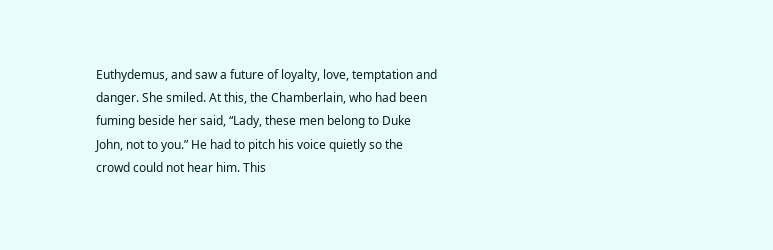Euthydemus, and saw a future of loyalty, love, temptation and danger. She smiled. At this, the Chamberlain, who had been fuming beside her said, “Lady, these men belong to Duke John, not to you.” He had to pitch his voice quietly so the crowd could not hear him. This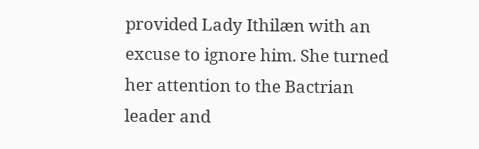provided Lady Ithilæn with an excuse to ignore him. She turned her attention to the Bactrian leader and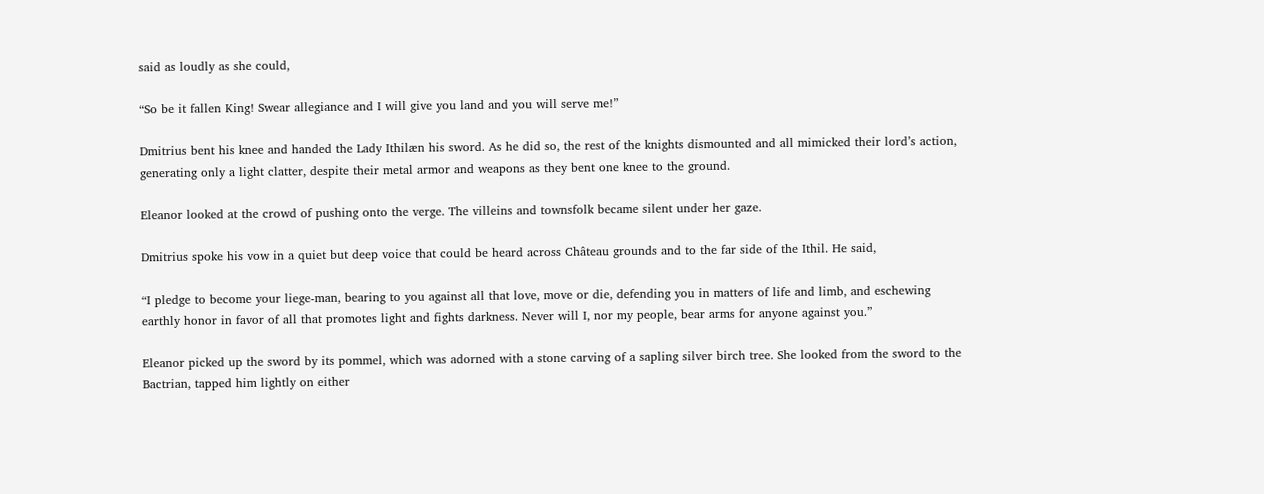said as loudly as she could,

“So be it fallen King! Swear allegiance and I will give you land and you will serve me!”

Dmitrius bent his knee and handed the Lady Ithilæn his sword. As he did so, the rest of the knights dismounted and all mimicked their lord’s action, generating only a light clatter, despite their metal armor and weapons as they bent one knee to the ground.

Eleanor looked at the crowd of pushing onto the verge. The villeins and townsfolk became silent under her gaze.

Dmitrius spoke his vow in a quiet but deep voice that could be heard across Château grounds and to the far side of the Ithil. He said,

“I pledge to become your liege-man, bearing to you against all that love, move or die, defending you in matters of life and limb, and eschewing earthly honor in favor of all that promotes light and fights darkness. Never will I, nor my people, bear arms for anyone against you.”

Eleanor picked up the sword by its pommel, which was adorned with a stone carving of a sapling silver birch tree. She looked from the sword to the Bactrian, tapped him lightly on either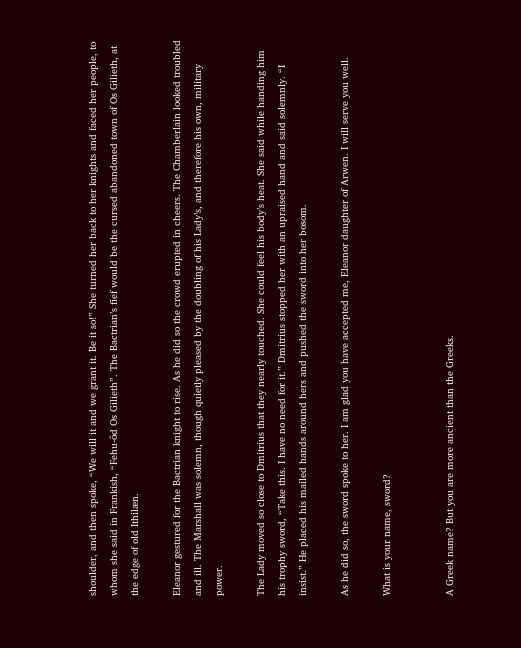shoulder, and then spoke, “We will it and we grant it. Be it so!” She turned her back to her knights and faced her people, to whom she said in Frankish, “Fehu-ôd Os Gilieth”. The Bactrian’s fief would be the cursed abandoned town of Os Gilieth, at the edge of old Ithilæn.

Eleanor gestured for the Bactrian knight to rise. As he did so the crowd erupted in cheers. The Chamberlain looked troubled and ill. The Marshall was solemn, though quietly pleased by the doubling of his Lady’s, and therefore his own, military power.

The Lady moved so close to Dmitrius that they nearly touched. She could feel his body’s heat. She said while handing him his trophy sword, “Take this. I have no need for it.” Dmitrius stopped her with an upraised hand and said solemnly. “I insist.” He placed his mailed hands around hers and pushed the sword into her bosom.

As he did so, the sword spoke to her. I am glad you have accepted me, Eleanor daughter of Arwen. I will serve you well.

What is your name, sword?


A Greek name? But you are more ancient than the Greeks.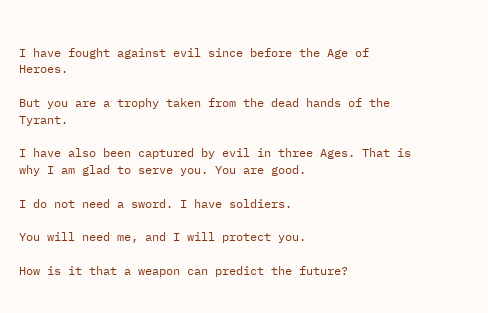I have fought against evil since before the Age of Heroes.

But you are a trophy taken from the dead hands of the Tyrant.

I have also been captured by evil in three Ages. That is why I am glad to serve you. You are good.

I do not need a sword. I have soldiers.

You will need me, and I will protect you.

How is it that a weapon can predict the future?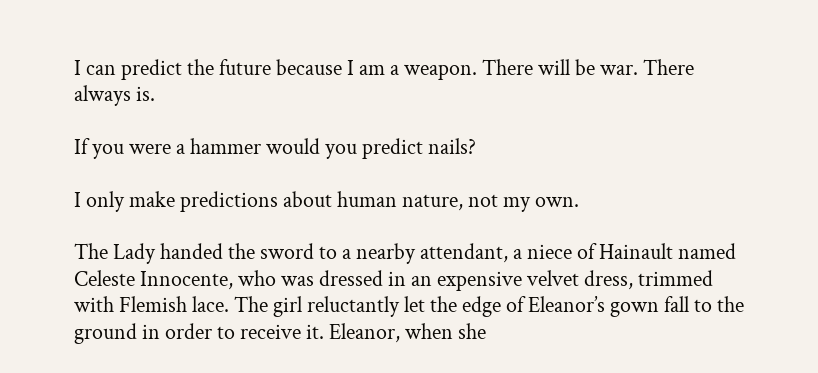I can predict the future because I am a weapon. There will be war. There always is.

If you were a hammer would you predict nails?

I only make predictions about human nature, not my own.

The Lady handed the sword to a nearby attendant, a niece of Hainault named Celeste Innocente, who was dressed in an expensive velvet dress, trimmed with Flemish lace. The girl reluctantly let the edge of Eleanor’s gown fall to the ground in order to receive it. Eleanor, when she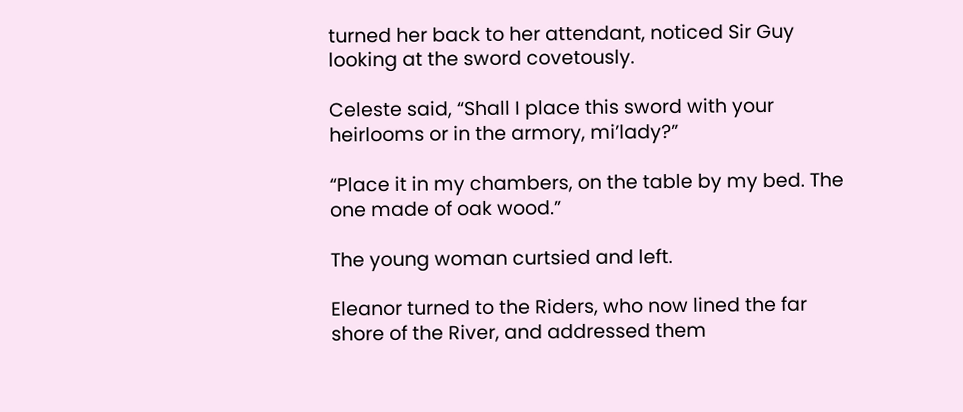turned her back to her attendant, noticed Sir Guy looking at the sword covetously.

Celeste said, “Shall I place this sword with your heirlooms or in the armory, mi’lady?”

“Place it in my chambers, on the table by my bed. The one made of oak wood.”

The young woman curtsied and left.

Eleanor turned to the Riders, who now lined the far shore of the River, and addressed them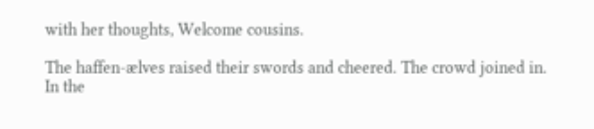with her thoughts, Welcome cousins.

The haffen-ælves raised their swords and cheered. The crowd joined in. In the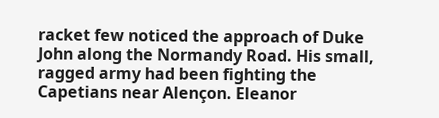racket few noticed the approach of Duke John along the Normandy Road. His small, ragged army had been fighting the Capetians near Alençon. Eleanor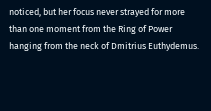noticed, but her focus never strayed for more than one moment from the Ring of Power hanging from the neck of Dmitrius Euthydemus.